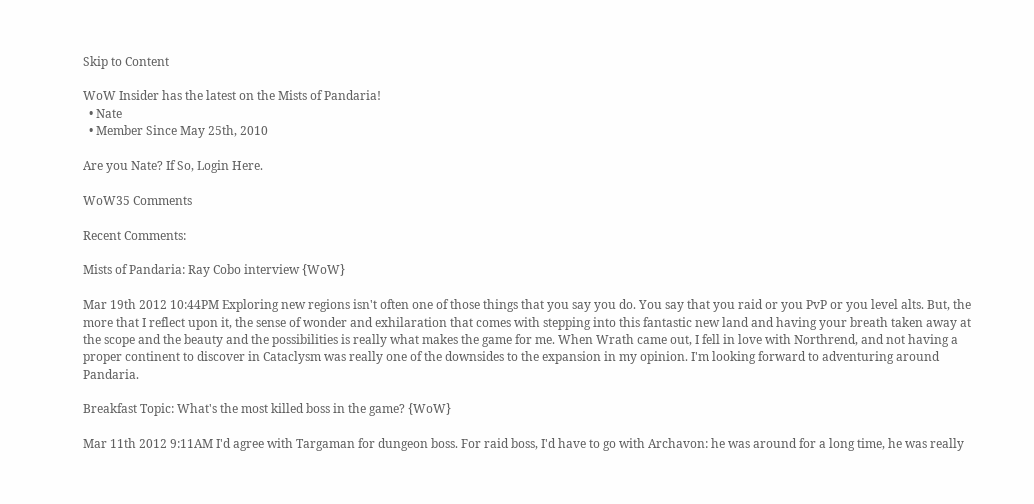Skip to Content

WoW Insider has the latest on the Mists of Pandaria!
  • Nate
  • Member Since May 25th, 2010

Are you Nate? If So, Login Here.

WoW35 Comments

Recent Comments:

Mists of Pandaria: Ray Cobo interview {WoW}

Mar 19th 2012 10:44PM Exploring new regions isn't often one of those things that you say you do. You say that you raid or you PvP or you level alts. But, the more that I reflect upon it, the sense of wonder and exhilaration that comes with stepping into this fantastic new land and having your breath taken away at the scope and the beauty and the possibilities is really what makes the game for me. When Wrath came out, I fell in love with Northrend, and not having a proper continent to discover in Cataclysm was really one of the downsides to the expansion in my opinion. I'm looking forward to adventuring around Pandaria.

Breakfast Topic: What's the most killed boss in the game? {WoW}

Mar 11th 2012 9:11AM I'd agree with Targaman for dungeon boss. For raid boss, I'd have to go with Archavon: he was around for a long time, he was really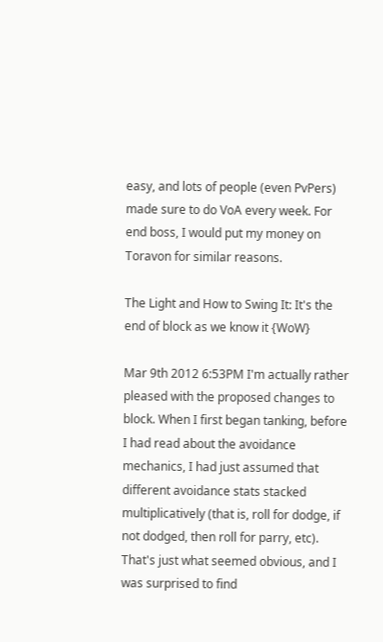easy, and lots of people (even PvPers) made sure to do VoA every week. For end boss, I would put my money on Toravon for similar reasons.

The Light and How to Swing It: It's the end of block as we know it {WoW}

Mar 9th 2012 6:53PM I'm actually rather pleased with the proposed changes to block. When I first began tanking, before I had read about the avoidance mechanics, I had just assumed that different avoidance stats stacked multiplicatively (that is, roll for dodge, if not dodged, then roll for parry, etc). That's just what seemed obvious, and I was surprised to find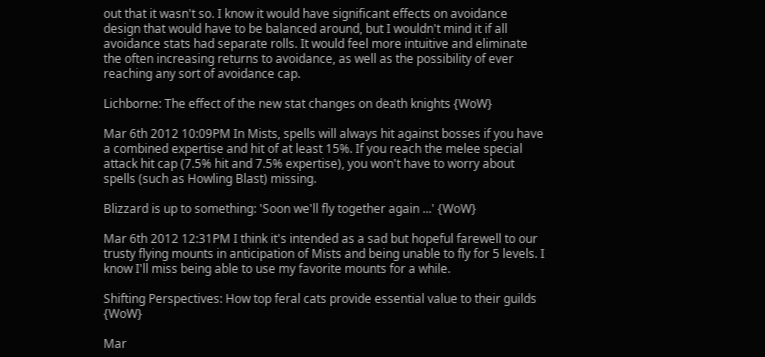out that it wasn't so. I know it would have significant effects on avoidance design that would have to be balanced around, but I wouldn't mind it if all avoidance stats had separate rolls. It would feel more intuitive and eliminate the often increasing returns to avoidance, as well as the possibility of ever reaching any sort of avoidance cap.

Lichborne: The effect of the new stat changes on death knights {WoW}

Mar 6th 2012 10:09PM In Mists, spells will always hit against bosses if you have a combined expertise and hit of at least 15%. If you reach the melee special attack hit cap (7.5% hit and 7.5% expertise), you won't have to worry about spells (such as Howling Blast) missing.

Blizzard is up to something: 'Soon we'll fly together again ...' {WoW}

Mar 6th 2012 12:31PM I think it's intended as a sad but hopeful farewell to our trusty flying mounts in anticipation of Mists and being unable to fly for 5 levels. I know I'll miss being able to use my favorite mounts for a while.

Shifting Perspectives: How top feral cats provide essential value to their guilds {WoW}

Mar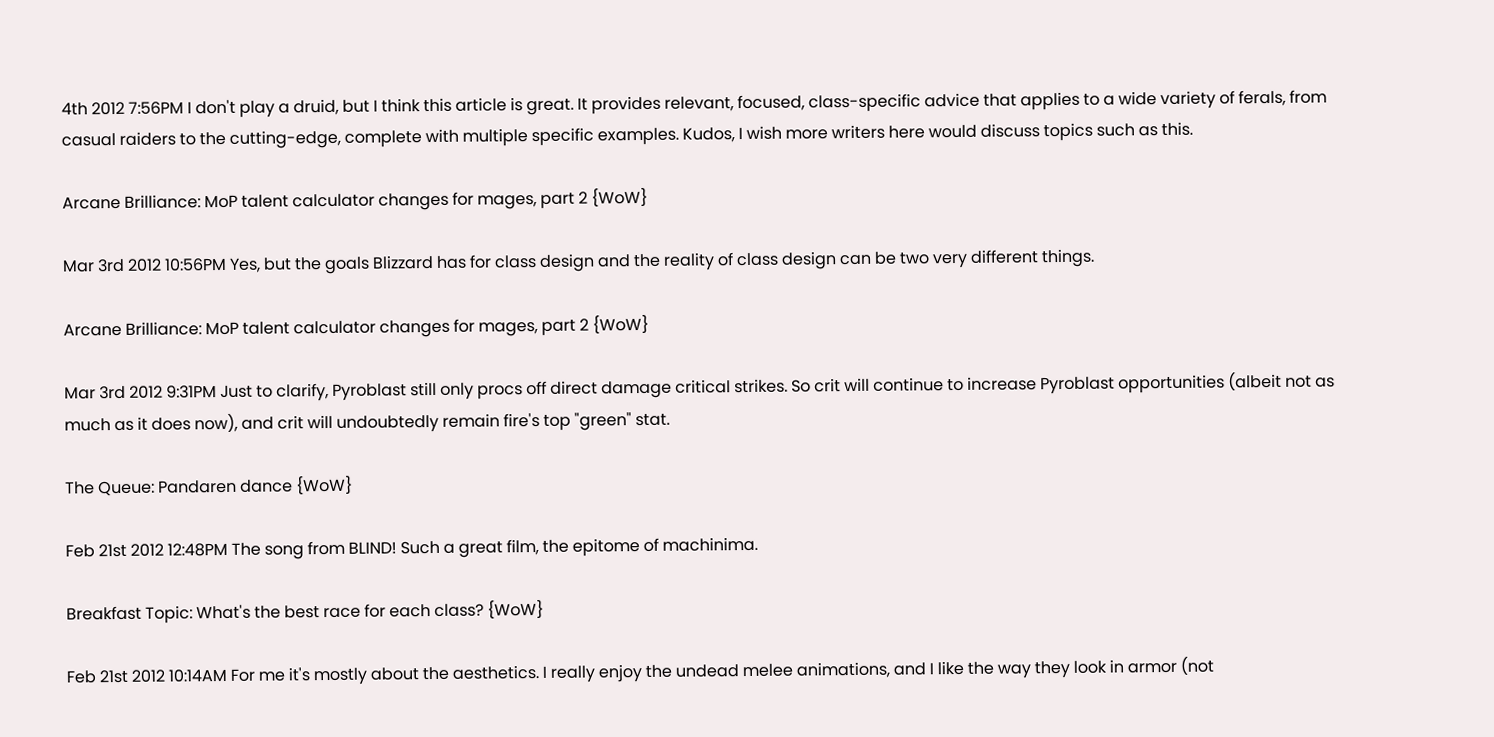4th 2012 7:56PM I don't play a druid, but I think this article is great. It provides relevant, focused, class-specific advice that applies to a wide variety of ferals, from casual raiders to the cutting-edge, complete with multiple specific examples. Kudos, I wish more writers here would discuss topics such as this.

Arcane Brilliance: MoP talent calculator changes for mages, part 2 {WoW}

Mar 3rd 2012 10:56PM Yes, but the goals Blizzard has for class design and the reality of class design can be two very different things.

Arcane Brilliance: MoP talent calculator changes for mages, part 2 {WoW}

Mar 3rd 2012 9:31PM Just to clarify, Pyroblast still only procs off direct damage critical strikes. So crit will continue to increase Pyroblast opportunities (albeit not as much as it does now), and crit will undoubtedly remain fire's top "green" stat.

The Queue: Pandaren dance {WoW}

Feb 21st 2012 12:48PM The song from BLIND! Such a great film, the epitome of machinima.

Breakfast Topic: What's the best race for each class? {WoW}

Feb 21st 2012 10:14AM For me it's mostly about the aesthetics. I really enjoy the undead melee animations, and I like the way they look in armor (not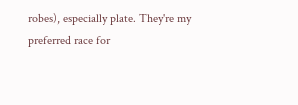robes), especially plate. They're my preferred race for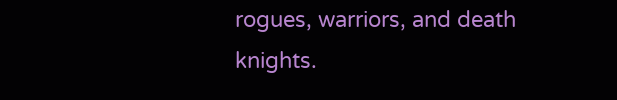rogues, warriors, and death knights.